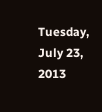Tuesday, July 23, 2013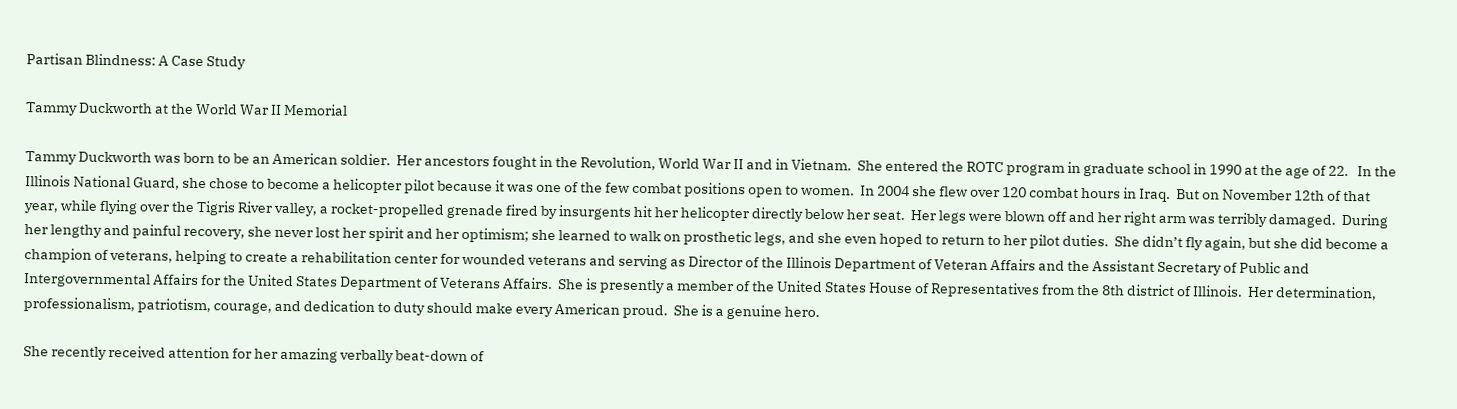Partisan Blindness: A Case Study

Tammy Duckworth at the World War II Memorial

Tammy Duckworth was born to be an American soldier.  Her ancestors fought in the Revolution, World War II and in Vietnam.  She entered the ROTC program in graduate school in 1990 at the age of 22.   In the Illinois National Guard, she chose to become a helicopter pilot because it was one of the few combat positions open to women.  In 2004 she flew over 120 combat hours in Iraq.  But on November 12th of that year, while flying over the Tigris River valley, a rocket-propelled grenade fired by insurgents hit her helicopter directly below her seat.  Her legs were blown off and her right arm was terribly damaged.  During her lengthy and painful recovery, she never lost her spirit and her optimism; she learned to walk on prosthetic legs, and she even hoped to return to her pilot duties.  She didn’t fly again, but she did become a champion of veterans, helping to create a rehabilitation center for wounded veterans and serving as Director of the Illinois Department of Veteran Affairs and the Assistant Secretary of Public and Intergovernmental Affairs for the United States Department of Veterans Affairs.  She is presently a member of the United States House of Representatives from the 8th district of Illinois.  Her determination, professionalism, patriotism, courage, and dedication to duty should make every American proud.  She is a genuine hero.

She recently received attention for her amazing verbally beat-down of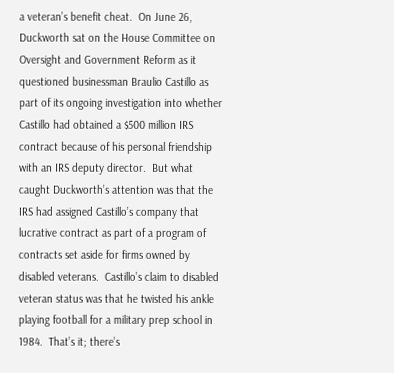a veteran’s benefit cheat.  On June 26, Duckworth sat on the House Committee on Oversight and Government Reform as it questioned businessman Braulio Castillo as part of its ongoing investigation into whether Castillo had obtained a $500 million IRS contract because of his personal friendship with an IRS deputy director.  But what caught Duckworth’s attention was that the IRS had assigned Castillo’s company that lucrative contract as part of a program of contracts set aside for firms owned by disabled veterans.  Castillo’s claim to disabled veteran status was that he twisted his ankle playing football for a military prep school in 1984.  That’s it; there’s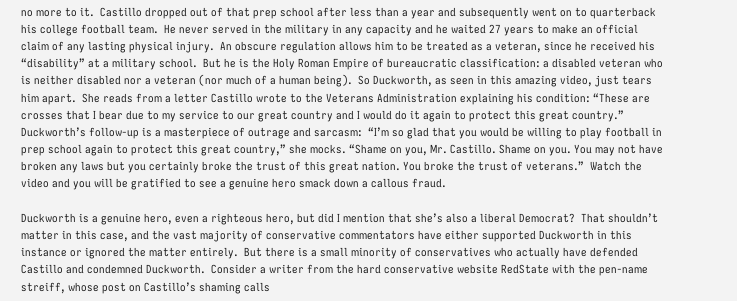no more to it.  Castillo dropped out of that prep school after less than a year and subsequently went on to quarterback his college football team.  He never served in the military in any capacity and he waited 27 years to make an official claim of any lasting physical injury.  An obscure regulation allows him to be treated as a veteran, since he received his “disability” at a military school.  But he is the Holy Roman Empire of bureaucratic classification: a disabled veteran who is neither disabled nor a veteran (nor much of a human being).  So Duckworth, as seen in this amazing video, just tears him apart.  She reads from a letter Castillo wrote to the Veterans Administration explaining his condition: “These are crosses that I bear due to my service to our great country and I would do it again to protect this great country.”  Duckworth’s follow-up is a masterpiece of outrage and sarcasm:  “I’m so glad that you would be willing to play football in prep school again to protect this great country,” she mocks. “Shame on you, Mr. Castillo. Shame on you. You may not have broken any laws but you certainly broke the trust of this great nation. You broke the trust of veterans.”  Watch the video and you will be gratified to see a genuine hero smack down a callous fraud.

Duckworth is a genuine hero, even a righteous hero, but did I mention that she’s also a liberal Democrat?  That shouldn’t matter in this case, and the vast majority of conservative commentators have either supported Duckworth in this instance or ignored the matter entirely.  But there is a small minority of conservatives who actually have defended Castillo and condemned Duckworth.  Consider a writer from the hard conservative website RedState with the pen-name streiff, whose post on Castillo’s shaming calls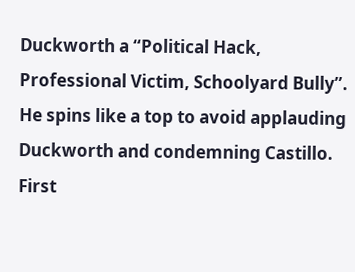Duckworth a “Political Hack, Professional Victim, Schoolyard Bully”.  He spins like a top to avoid applauding Duckworth and condemning Castillo.  First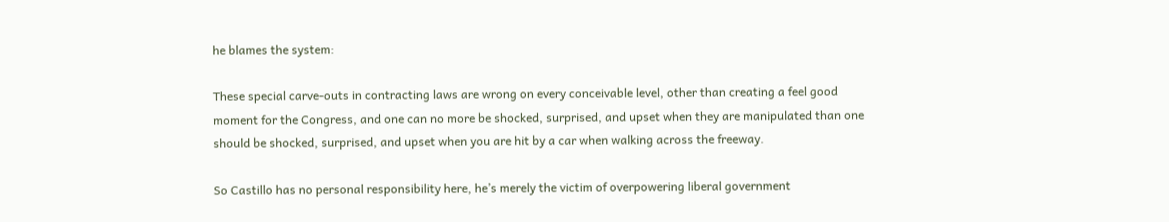he blames the system:

These special carve-outs in contracting laws are wrong on every conceivable level, other than creating a feel good moment for the Congress, and one can no more be shocked, surprised, and upset when they are manipulated than one should be shocked, surprised, and upset when you are hit by a car when walking across the freeway.

So Castillo has no personal responsibility here, he’s merely the victim of overpowering liberal government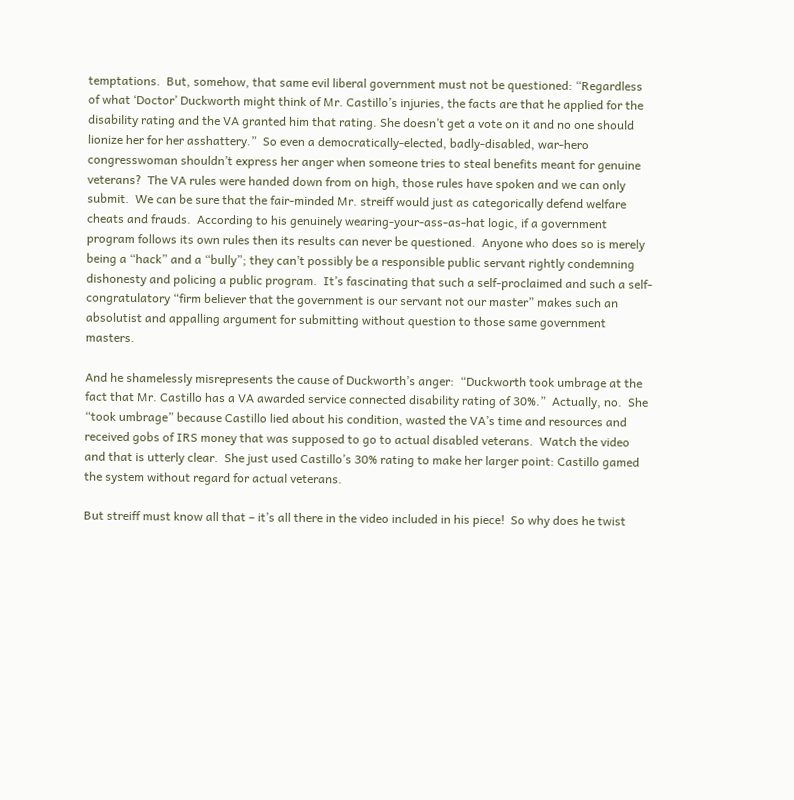temptations.  But, somehow, that same evil liberal government must not be questioned: “Regardless of what ‘Doctor’ Duckworth might think of Mr. Castillo’s injuries, the facts are that he applied for the disability rating and the VA granted him that rating. She doesn’t get a vote on it and no one should lionize her for her asshattery.”  So even a democratically-elected, badly-disabled, war-hero congresswoman shouldn’t express her anger when someone tries to steal benefits meant for genuine veterans?  The VA rules were handed down from on high, those rules have spoken and we can only submit.  We can be sure that the fair-minded Mr. streiff would just as categorically defend welfare cheats and frauds.  According to his genuinely wearing-your-ass-as-hat logic, if a government program follows its own rules then its results can never be questioned.  Anyone who does so is merely being a “hack” and a “bully”; they can’t possibly be a responsible public servant rightly condemning dishonesty and policing a public program.  It’s fascinating that such a self-proclaimed and such a self-congratulatory “firm believer that the government is our servant not our master” makes such an absolutist and appalling argument for submitting without question to those same government masters.

And he shamelessly misrepresents the cause of Duckworth’s anger:  “Duckworth took umbrage at the fact that Mr. Castillo has a VA awarded service connected disability rating of 30%.”  Actually, no.  She “took umbrage” because Castillo lied about his condition, wasted the VA’s time and resources and received gobs of IRS money that was supposed to go to actual disabled veterans.  Watch the video and that is utterly clear.  She just used Castillo’s 30% rating to make her larger point: Castillo gamed the system without regard for actual veterans.

But streiff must know all that – it’s all there in the video included in his piece!  So why does he twist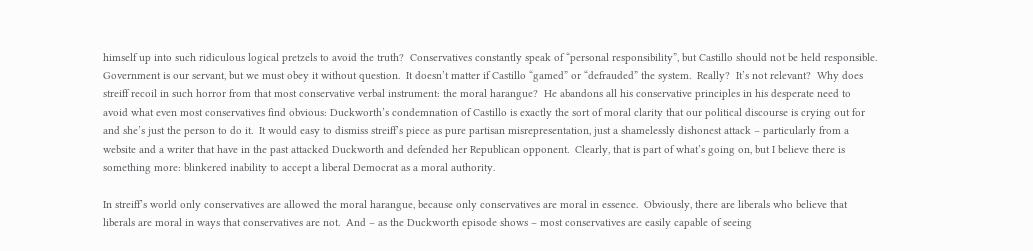himself up into such ridiculous logical pretzels to avoid the truth?  Conservatives constantly speak of “personal responsibility”, but Castillo should not be held responsible.  Government is our servant, but we must obey it without question.  It doesn’t matter if Castillo “gamed” or “defrauded” the system.  Really?  It’s not relevant?  Why does streiff recoil in such horror from that most conservative verbal instrument: the moral harangue?  He abandons all his conservative principles in his desperate need to avoid what even most conservatives find obvious: Duckworth’s condemnation of Castillo is exactly the sort of moral clarity that our political discourse is crying out for and she’s just the person to do it.  It would easy to dismiss streiff’s piece as pure partisan misrepresentation, just a shamelessly dishonest attack – particularly from a website and a writer that have in the past attacked Duckworth and defended her Republican opponent.  Clearly, that is part of what’s going on, but I believe there is something more: blinkered inability to accept a liberal Democrat as a moral authority.

In streiff’s world only conservatives are allowed the moral harangue, because only conservatives are moral in essence.  Obviously, there are liberals who believe that liberals are moral in ways that conservatives are not.  And – as the Duckworth episode shows – most conservatives are easily capable of seeing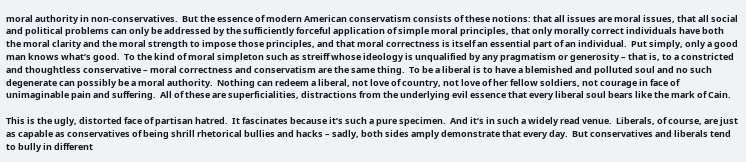moral authority in non-conservatives.  But the essence of modern American conservatism consists of these notions: that all issues are moral issues, that all social and political problems can only be addressed by the sufficiently forceful application of simple moral principles, that only morally correct individuals have both the moral clarity and the moral strength to impose those principles, and that moral correctness is itself an essential part of an individual.  Put simply, only a good man knows what’s good.  To the kind of moral simpleton such as streiff whose ideology is unqualified by any pragmatism or generosity – that is, to a constricted and thoughtless conservative – moral correctness and conservatism are the same thing.  To be a liberal is to have a blemished and polluted soul and no such degenerate can possibly be a moral authority.  Nothing can redeem a liberal, not love of country, not love of her fellow soldiers, not courage in face of unimaginable pain and suffering.  All of these are superficialities, distractions from the underlying evil essence that every liberal soul bears like the mark of Cain.

This is the ugly, distorted face of partisan hatred.  It fascinates because it’s such a pure specimen.  And it’s in such a widely read venue.  Liberals, of course, are just as capable as conservatives of being shrill rhetorical bullies and hacks – sadly, both sides amply demonstrate that every day.  But conservatives and liberals tend to bully in different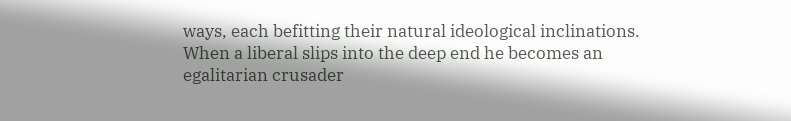ways, each befitting their natural ideological inclinations. When a liberal slips into the deep end he becomes an egalitarian crusader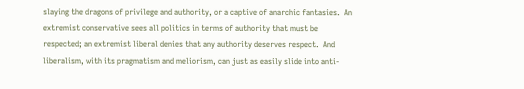slaying the dragons of privilege and authority, or a captive of anarchic fantasies.  An extremist conservative sees all politics in terms of authority that must be respected; an extremist liberal denies that any authority deserves respect.  And liberalism, with its pragmatism and meliorism, can just as easily slide into anti-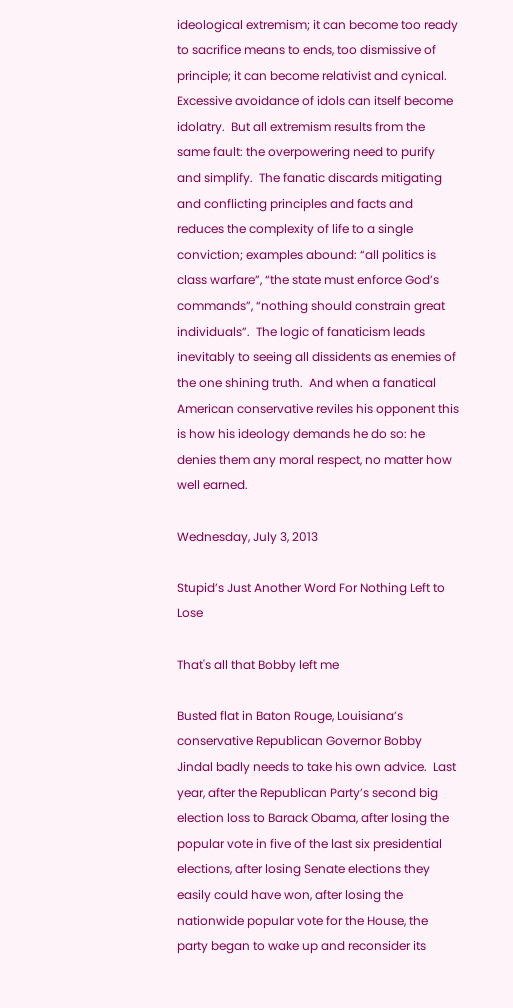ideological extremism; it can become too ready to sacrifice means to ends, too dismissive of principle; it can become relativist and cynical. Excessive avoidance of idols can itself become idolatry.  But all extremism results from the same fault: the overpowering need to purify and simplify.  The fanatic discards mitigating and conflicting principles and facts and reduces the complexity of life to a single conviction; examples abound: “all politics is class warfare”, “the state must enforce God’s commands”, “nothing should constrain great individuals”.  The logic of fanaticism leads inevitably to seeing all dissidents as enemies of the one shining truth.  And when a fanatical American conservative reviles his opponent this is how his ideology demands he do so: he denies them any moral respect, no matter how well earned.

Wednesday, July 3, 2013

Stupid’s Just Another Word For Nothing Left to Lose

That's all that Bobby left me

Busted flat in Baton Rouge, Louisiana’s conservative Republican Governor Bobby Jindal badly needs to take his own advice.  Last year, after the Republican Party’s second big election loss to Barack Obama, after losing the popular vote in five of the last six presidential elections, after losing Senate elections they easily could have won, after losing the nationwide popular vote for the House, the party began to wake up and reconsider its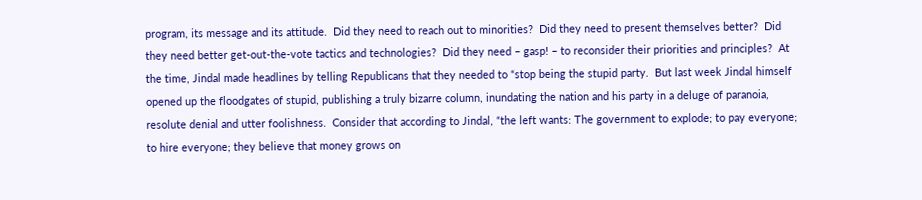program, its message and its attitude.  Did they need to reach out to minorities?  Did they need to present themselves better?  Did they need better get-out-the-vote tactics and technologies?  Did they need – gasp! – to reconsider their priorities and principles?  At the time, Jindal made headlines by telling Republicans that they needed to “stop being the stupid party.  But last week Jindal himself opened up the floodgates of stupid, publishing a truly bizarre column, inundating the nation and his party in a deluge of paranoia, resolute denial and utter foolishness.  Consider that according to Jindal, “the left wants: The government to explode; to pay everyone; to hire everyone; they believe that money grows on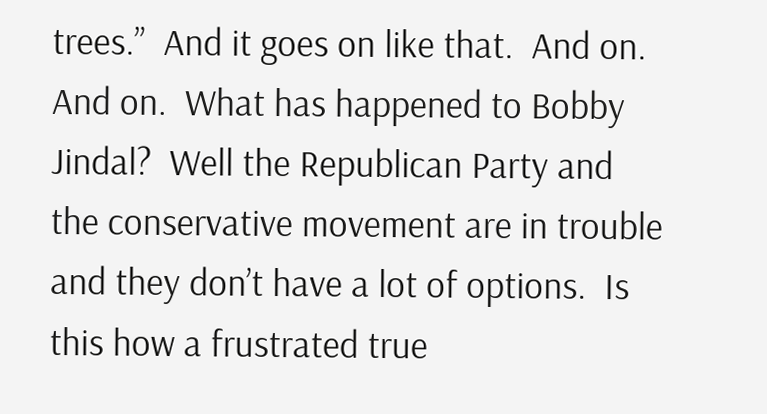trees.”  And it goes on like that.  And on.  And on.  What has happened to Bobby Jindal?  Well the Republican Party and the conservative movement are in trouble and they don’t have a lot of options.  Is this how a frustrated true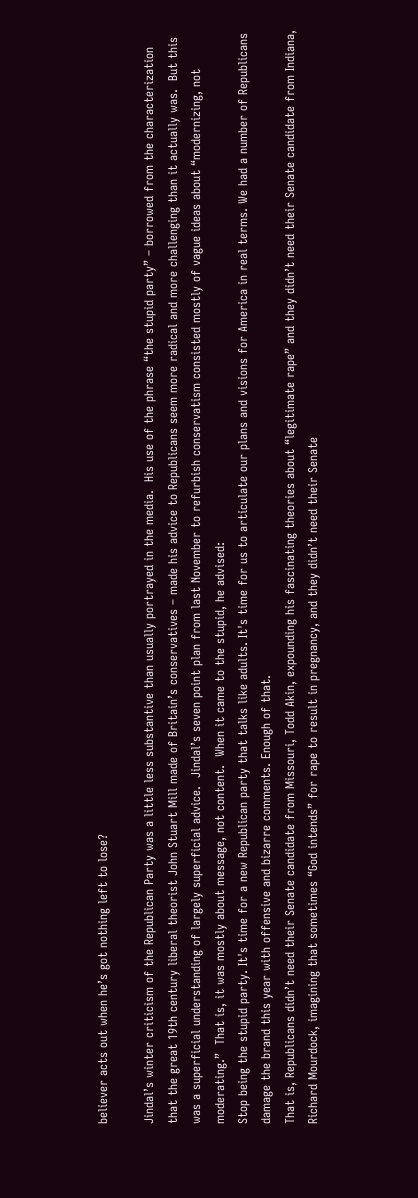believer acts out when he’s got nothing left to lose?

Jindal’s winter criticism of the Republican Party was a little less substantive than usually portrayed in the media.  His use of the phrase “the stupid party” – borrowed from the characterization that the great 19th century liberal theorist John Stuart Mill made of Britain’s conservatives – made his advice to Republicans seem more radical and more challenging than it actually was.  But this was a superficial understanding of largely superficial advice.  Jindal’s seven point plan from last November to refurbish conservatism consisted mostly of vague ideas about “modernizing, not moderating.”  That is, it was mostly about message, not content.  When it came to the stupid, he advised:
Stop being the stupid party. It's time for a new Republican party that talks like adults. It's time for us to articulate our plans and visions for America in real terms. We had a number of Republicans damage the brand this year with offensive and bizarre comments. Enough of that.
That is, Republicans didn’t need their Senate candidate from Missouri, Todd Akin, expounding his fascinating theories about “legitimate rape” and they didn’t need their Senate candidate from Indiana, Richard Mourdock, imagining that sometimes “God intends” for rape to result in pregnancy, and they didn’t need their Senate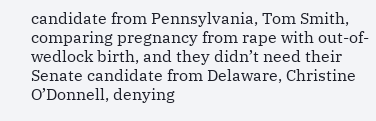candidate from Pennsylvania, Tom Smith, comparing pregnancy from rape with out-of-wedlock birth, and they didn’t need their Senate candidate from Delaware, Christine O’Donnell, denying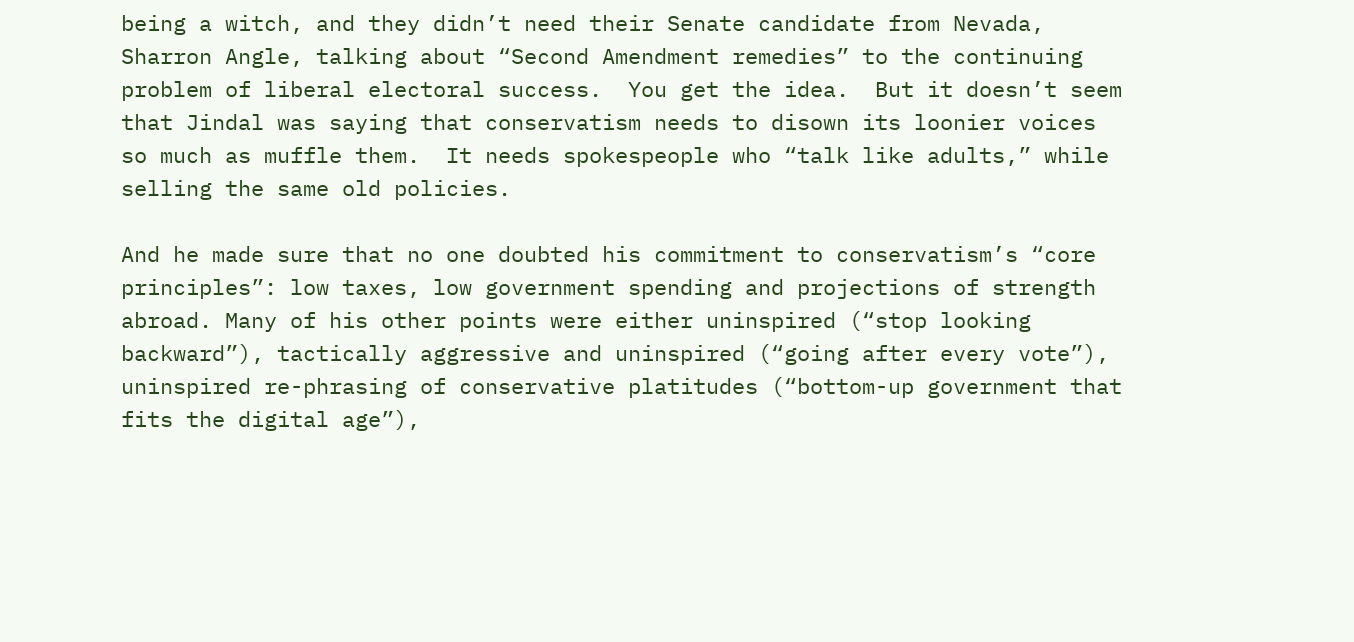being a witch, and they didn’t need their Senate candidate from Nevada, Sharron Angle, talking about “Second Amendment remedies” to the continuing problem of liberal electoral success.  You get the idea.  But it doesn’t seem that Jindal was saying that conservatism needs to disown its loonier voices so much as muffle them.  It needs spokespeople who “talk like adults,” while selling the same old policies.

And he made sure that no one doubted his commitment to conservatism’s “core principles”: low taxes, low government spending and projections of strength abroad. Many of his other points were either uninspired (“stop looking backward”), tactically aggressive and uninspired (“going after every vote”), uninspired re-phrasing of conservative platitudes (“bottom-up government that fits the digital age”),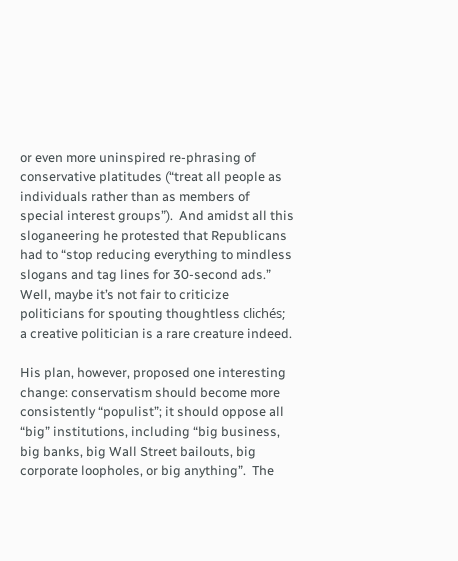or even more uninspired re-phrasing of conservative platitudes (“treat all people as individuals rather than as members of special interest groups”).  And amidst all this sloganeering he protested that Republicans had to “stop reducing everything to mindless slogans and tag lines for 30-second ads.”  Well, maybe it’s not fair to criticize politicians for spouting thoughtless clichés; a creative politician is a rare creature indeed.

His plan, however, proposed one interesting change: conservatism should become more consistently “populist”; it should oppose all “big” institutions, including “big business, big banks, big Wall Street bailouts, big corporate loopholes, or big anything”.  The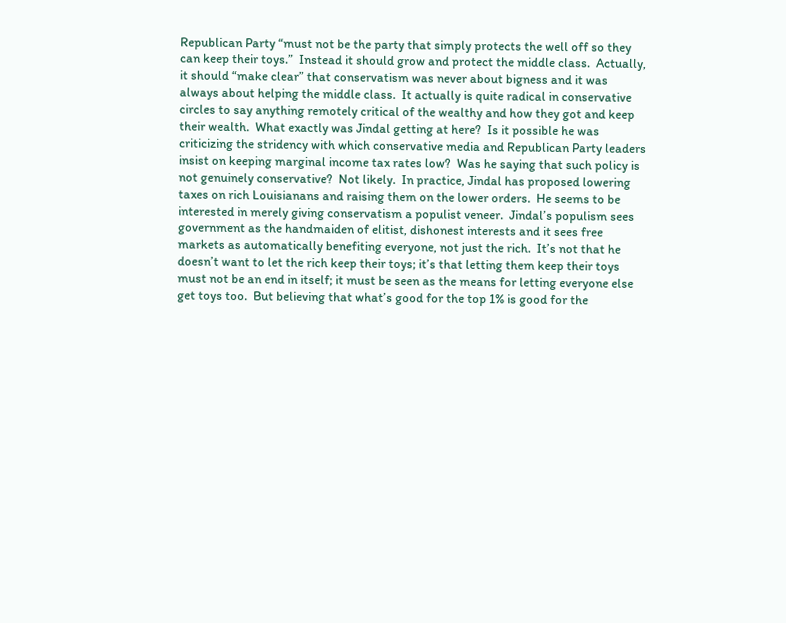Republican Party “must not be the party that simply protects the well off so they can keep their toys.”  Instead it should grow and protect the middle class.  Actually, it should “make clear” that conservatism was never about bigness and it was always about helping the middle class.  It actually is quite radical in conservative circles to say anything remotely critical of the wealthy and how they got and keep their wealth.  What exactly was Jindal getting at here?  Is it possible he was criticizing the stridency with which conservative media and Republican Party leaders insist on keeping marginal income tax rates low?  Was he saying that such policy is not genuinely conservative?  Not likely.  In practice, Jindal has proposed lowering taxes on rich Louisianans and raising them on the lower orders.  He seems to be interested in merely giving conservatism a populist veneer.  Jindal’s populism sees government as the handmaiden of elitist, dishonest interests and it sees free markets as automatically benefiting everyone, not just the rich.  It’s not that he doesn’t want to let the rich keep their toys; it’s that letting them keep their toys must not be an end in itself; it must be seen as the means for letting everyone else get toys too.  But believing that what’s good for the top 1% is good for the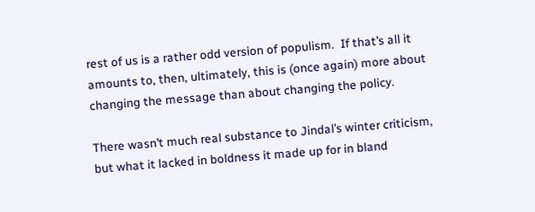rest of us is a rather odd version of populism.  If that’s all it amounts to, then, ultimately, this is (once again) more about changing the message than about changing the policy.

There wasn’t much real substance to Jindal’s winter criticism, but what it lacked in boldness it made up for in bland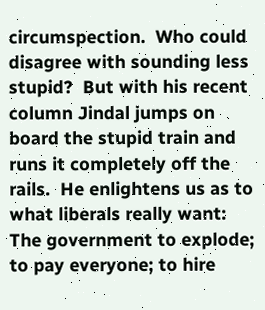circumspection.  Who could disagree with sounding less stupid?  But with his recent column Jindal jumps on board the stupid train and runs it completely off the rails.  He enlightens us as to what liberals really want:
The government to explode; to pay everyone; to hire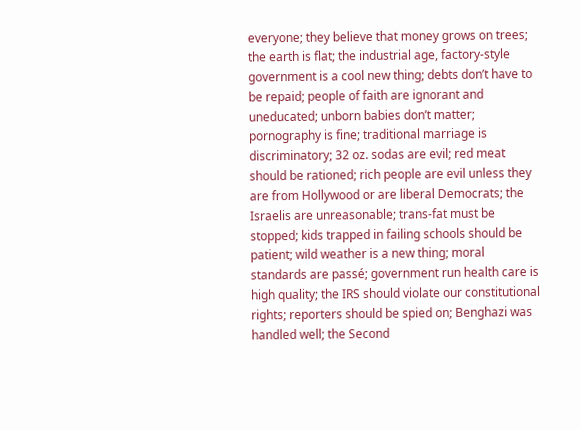everyone; they believe that money grows on trees; the earth is flat; the industrial age, factory-style government is a cool new thing; debts don’t have to be repaid; people of faith are ignorant and uneducated; unborn babies don’t matter; pornography is fine; traditional marriage is discriminatory; 32 oz. sodas are evil; red meat should be rationed; rich people are evil unless they are from Hollywood or are liberal Democrats; the Israelis are unreasonable; trans-fat must be stopped; kids trapped in failing schools should be patient; wild weather is a new thing; moral standards are passé; government run health care is high quality; the IRS should violate our constitutional rights; reporters should be spied on; Benghazi was handled well; the Second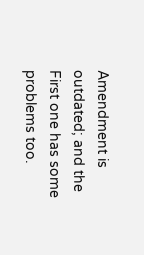Amendment is outdated; and the First one has some problems too.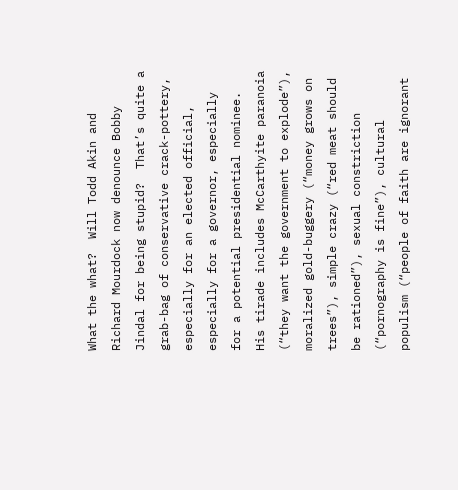What the what?  Will Todd Akin and Richard Mourdock now denounce Bobby Jindal for being stupid?  That’s quite a grab-bag of conservative crack-pottery, especially for an elected official, especially for a governor, especially for a potential presidential nominee.  His tirade includes McCarthyite paranoia (“they want the government to explode”), moralized gold-buggery (“money grows on trees”), simple crazy (“red meat should be rationed”), sexual constriction (“pornography is fine”), cultural populism (“people of faith are ignorant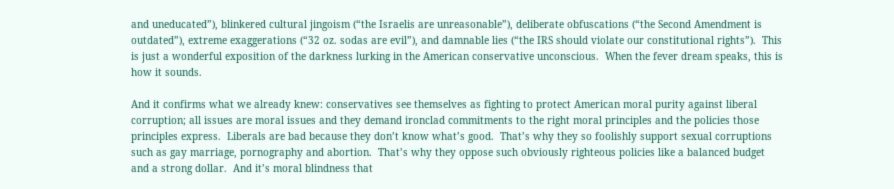and uneducated”), blinkered cultural jingoism (“the Israelis are unreasonable”), deliberate obfuscations (“the Second Amendment is outdated”), extreme exaggerations (“32 oz. sodas are evil”), and damnable lies (“the IRS should violate our constitutional rights”).  This is just a wonderful exposition of the darkness lurking in the American conservative unconscious.  When the fever dream speaks, this is how it sounds.

And it confirms what we already knew: conservatives see themselves as fighting to protect American moral purity against liberal corruption; all issues are moral issues and they demand ironclad commitments to the right moral principles and the policies those principles express.  Liberals are bad because they don’t know what’s good.  That’s why they so foolishly support sexual corruptions such as gay marriage, pornography and abortion.  That’s why they oppose such obviously righteous policies like a balanced budget and a strong dollar.  And it’s moral blindness that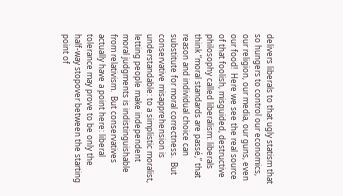delivers liberals to that ugly statism that so hungers to control our economics, our religion, our media, our guns, even our food!  Here we see the real source of that foolish, misguided, destructive philosophy called liberalism: liberals think “moral standards are passé,” that reason and individual choice can substitute for moral correctness.  But conservative misapprehension is understandable: to a simplistic moralist, letting people make independent moral judgments is indistinguishable from relativism.  But conservatives actually have a point here: liberal tolerance may prove to be only the half-way stopover between the starting point of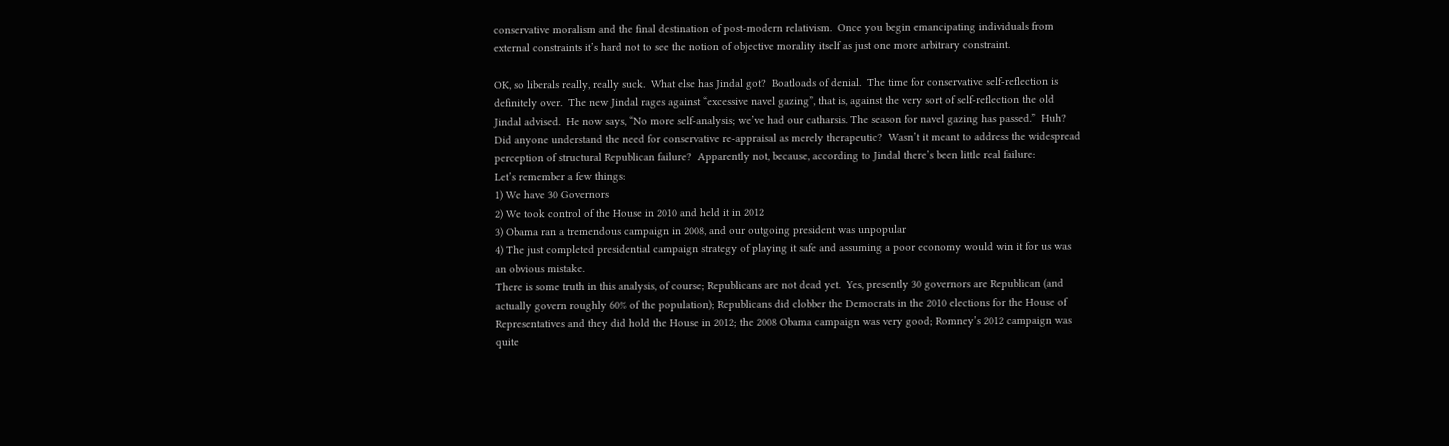conservative moralism and the final destination of post-modern relativism.  Once you begin emancipating individuals from external constraints it’s hard not to see the notion of objective morality itself as just one more arbitrary constraint.

OK, so liberals really, really suck.  What else has Jindal got?  Boatloads of denial.  The time for conservative self-reflection is definitely over.  The new Jindal rages against “excessive navel gazing”, that is, against the very sort of self-reflection the old Jindal advised.  He now says, “No more self-analysis; we’ve had our catharsis. The season for navel gazing has passed.”  Huh? Did anyone understand the need for conservative re-appraisal as merely therapeutic?  Wasn’t it meant to address the widespread perception of structural Republican failure?  Apparently not, because, according to Jindal there’s been little real failure:
Let’s remember a few things:
1) We have 30 Governors
2) We took control of the House in 2010 and held it in 2012
3) Obama ran a tremendous campaign in 2008, and our outgoing president was unpopular
4) The just completed presidential campaign strategy of playing it safe and assuming a poor economy would win it for us was an obvious mistake.
There is some truth in this analysis, of course; Republicans are not dead yet.  Yes, presently 30 governors are Republican (and actually govern roughly 60% of the population); Republicans did clobber the Democrats in the 2010 elections for the House of Representatives and they did hold the House in 2012; the 2008 Obama campaign was very good; Romney’s 2012 campaign was quite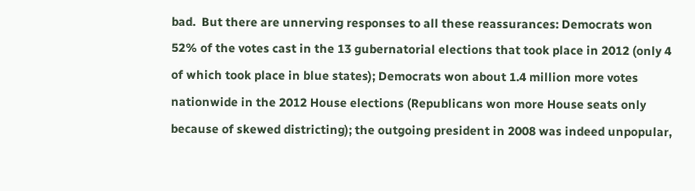bad.  But there are unnerving responses to all these reassurances: Democrats won 52% of the votes cast in the 13 gubernatorial elections that took place in 2012 (only 4 of which took place in blue states); Democrats won about 1.4 million more votes nationwide in the 2012 House elections (Republicans won more House seats only because of skewed districting); the outgoing president in 2008 was indeed unpopular,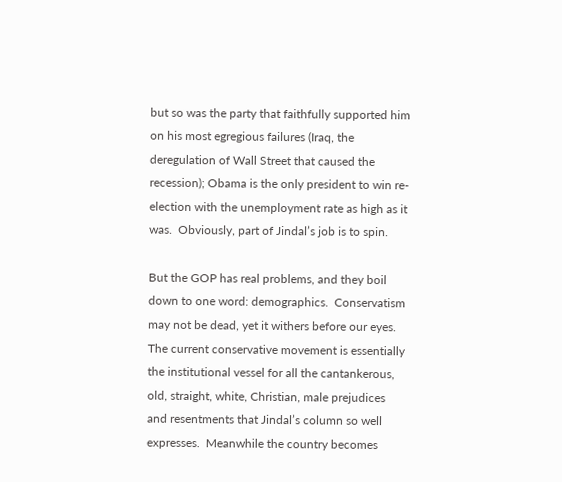but so was the party that faithfully supported him on his most egregious failures (Iraq, the deregulation of Wall Street that caused the recession); Obama is the only president to win re-election with the unemployment rate as high as it was.  Obviously, part of Jindal’s job is to spin.

But the GOP has real problems, and they boil down to one word: demographics.  Conservatism may not be dead, yet it withers before our eyes.  The current conservative movement is essentially the institutional vessel for all the cantankerous, old, straight, white, Christian, male prejudices and resentments that Jindal’s column so well expresses.  Meanwhile the country becomes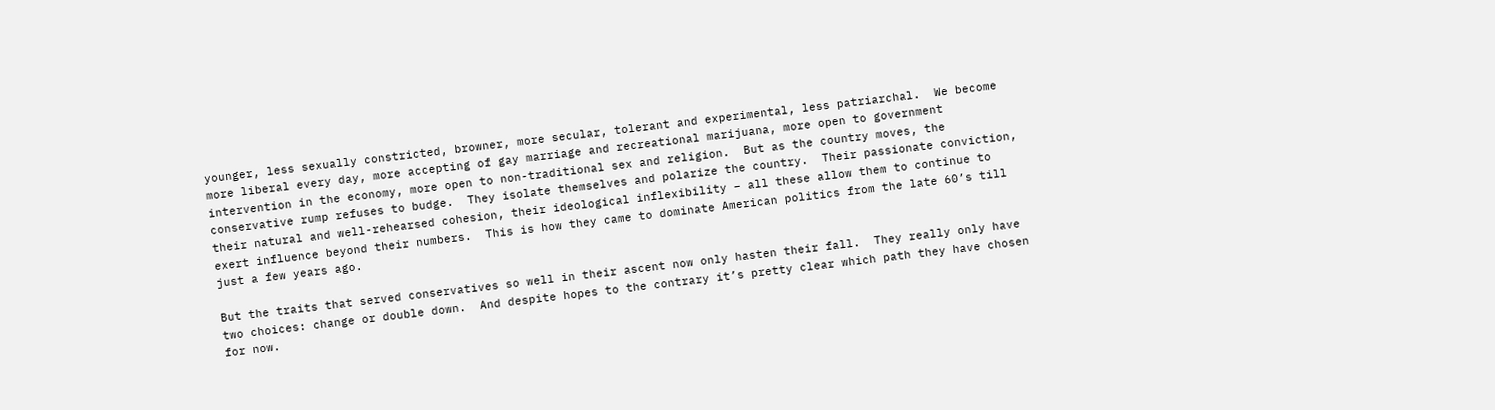younger, less sexually constricted, browner, more secular, tolerant and experimental, less patriarchal.  We become more liberal every day, more accepting of gay marriage and recreational marijuana, more open to government intervention in the economy, more open to non-traditional sex and religion.  But as the country moves, the conservative rump refuses to budge.  They isolate themselves and polarize the country.  Their passionate conviction, their natural and well-rehearsed cohesion, their ideological inflexibility – all these allow them to continue to exert influence beyond their numbers.  This is how they came to dominate American politics from the late 60’s till just a few years ago.

But the traits that served conservatives so well in their ascent now only hasten their fall.  They really only have two choices: change or double down.  And despite hopes to the contrary it’s pretty clear which path they have chosen for now.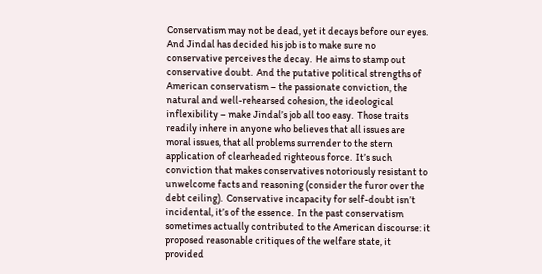Conservatism may not be dead, yet it decays before our eyes.  And Jindal has decided his job is to make sure no conservative perceives the decay.  He aims to stamp out conservative doubt.  And the putative political strengths of American conservatism – the passionate conviction, the natural and well-rehearsed cohesion, the ideological inflexibility – make Jindal’s job all too easy.  Those traits readily inhere in anyone who believes that all issues are moral issues, that all problems surrender to the stern application of clearheaded righteous force.  It’s such conviction that makes conservatives notoriously resistant to unwelcome facts and reasoning (consider the furor over the debt ceiling).  Conservative incapacity for self-doubt isn’t incidental, it’s of the essence.  In the past conservatism sometimes actually contributed to the American discourse: it proposed reasonable critiques of the welfare state, it provided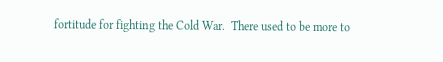fortitude for fighting the Cold War.  There used to be more to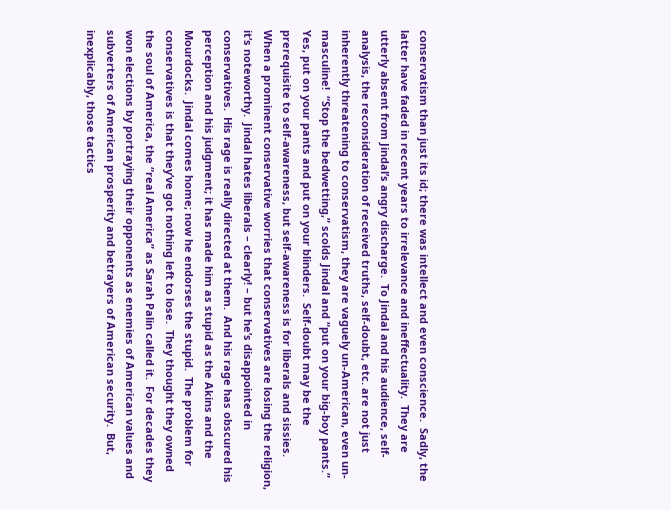conservatism than just its id; there was intellect and even conscience.  Sadly, the latter have faded in recent years to irrelevance and ineffectuality.  They are utterly absent from Jindal’s angry discharge.  To Jindal and his audience, self-analysis, the reconsideration of received truths, self-doubt, etc. are not just inherently threatening to conservatism, they are vaguely un-American, even un-masculine!  “Stop the bedwetting,” scolds Jindal and “put on your big-boy pants.”  Yes, put on your pants and put on your blinders.  Self-doubt may be the prerequisite to self-awareness, but self-awareness is for liberals and sissies.
When a prominent conservative worries that conservatives are losing the religion, it’s noteworthy.  Jindal hates liberals – clearly! – but he’s disappointed in conservatives.  His rage is really directed at them.  And his rage has obscured his perception and his judgment; it has made him as stupid as the Akins and the Mourdocks.  Jindal comes home; now he endorses the stupid.  The problem for conservatives is that they’ve got nothing left to lose.  They thought they owned the soul of America, the “real America” as Sarah Palin called it.  For decades they won elections by portraying their opponents as enemies of American values and subverters of American prosperity and betrayers of American security.  But, inexplicably, those tactics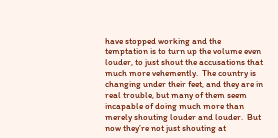have stopped working and the temptation is to turn up the volume even louder, to just shout the accusations that much more vehemently.  The country is changing under their feet, and they are in real trouble, but many of them seem incapable of doing much more than merely shouting louder and louder.  But now they’re not just shouting at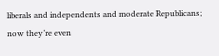liberals and independents and moderate Republicans; now they’re even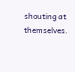shouting at themselves.